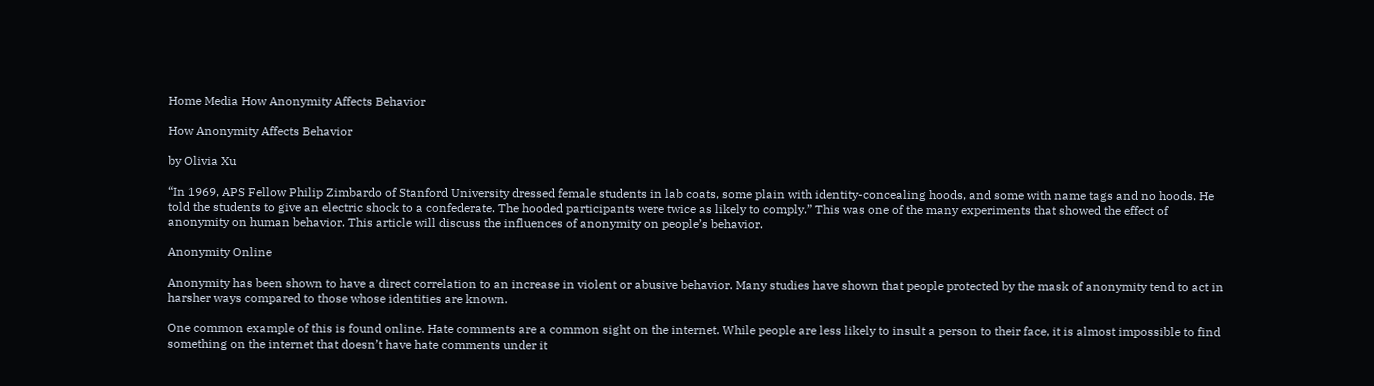Home Media How Anonymity Affects Behavior

How Anonymity Affects Behavior

by Olivia Xu

“In 1969, APS Fellow Philip Zimbardo of Stanford University dressed female students in lab coats, some plain with identity-concealing hoods, and some with name tags and no hoods. He told the students to give an electric shock to a confederate. The hooded participants were twice as likely to comply.” This was one of the many experiments that showed the effect of anonymity on human behavior. This article will discuss the influences of anonymity on people’s behavior.

Anonymity Online

Anonymity has been shown to have a direct correlation to an increase in violent or abusive behavior. Many studies have shown that people protected by the mask of anonymity tend to act in harsher ways compared to those whose identities are known.

One common example of this is found online. Hate comments are a common sight on the internet. While people are less likely to insult a person to their face, it is almost impossible to find something on the internet that doesn’t have hate comments under it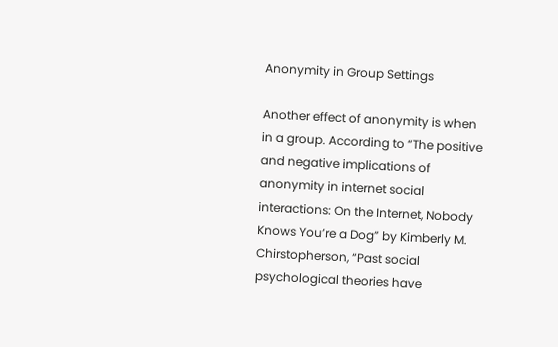Anonymity in Group Settings

Another effect of anonymity is when in a group. According to “The positive and negative implications of anonymity in internet social interactions: On the Internet, Nobody Knows You’re a Dog” by Kimberly M. Chirstopherson, “Past social psychological theories have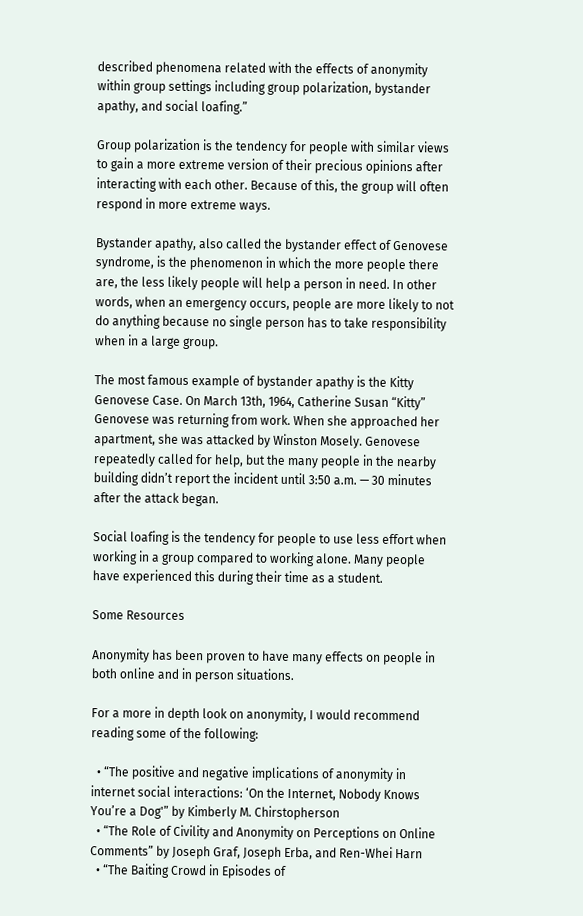described phenomena related with the effects of anonymity within group settings including group polarization, bystander apathy, and social loafing.”

Group polarization is the tendency for people with similar views to gain a more extreme version of their precious opinions after interacting with each other. Because of this, the group will often respond in more extreme ways.

Bystander apathy, also called the bystander effect of Genovese syndrome, is the phenomenon in which the more people there are, the less likely people will help a person in need. In other words, when an emergency occurs, people are more likely to not do anything because no single person has to take responsibility when in a large group.

The most famous example of bystander apathy is the Kitty Genovese Case. On March 13th, 1964, Catherine Susan “Kitty” Genovese was returning from work. When she approached her apartment, she was attacked by Winston Mosely. Genovese repeatedly called for help, but the many people in the nearby building didn’t report the incident until 3:50 a.m. — 30 minutes after the attack began.

Social loafing is the tendency for people to use less effort when working in a group compared to working alone. Many people have experienced this during their time as a student.

Some Resources

Anonymity has been proven to have many effects on people in both online and in person situations.

For a more in depth look on anonymity, I would recommend reading some of the following:

  • “The positive and negative implications of anonymity in internet social interactions: ‘On the Internet, Nobody Knows You’re a Dog'” by Kimberly M. Chirstopherson
  • “The Role of Civility and Anonymity on Perceptions on Online Comments” by Joseph Graf, Joseph Erba, and Ren-Whei Harn
  • “The Baiting Crowd in Episodes of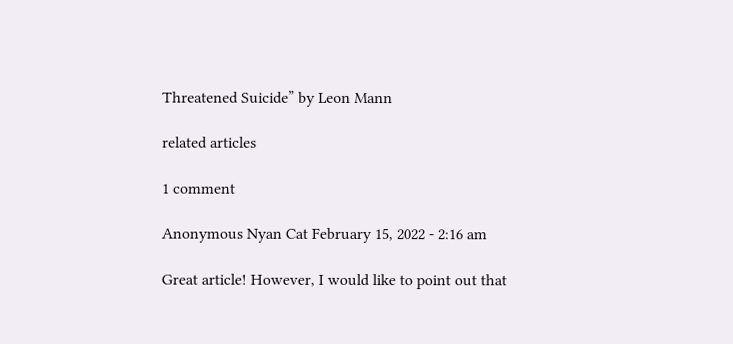Threatened Suicide” by Leon Mann

related articles

1 comment

Anonymous Nyan Cat February 15, 2022 - 2:16 am

Great article! However, I would like to point out that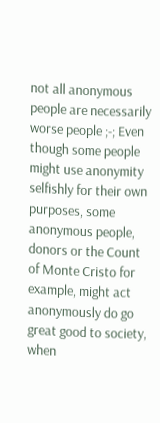not all anonymous people are necessarily worse people ;-; Even though some people might use anonymity selfishly for their own purposes, some anonymous people, donors or the Count of Monte Cristo for example, might act anonymously do go great good to society, when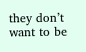they don’t want to be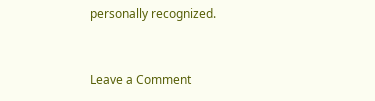personally recognized.


Leave a Comment